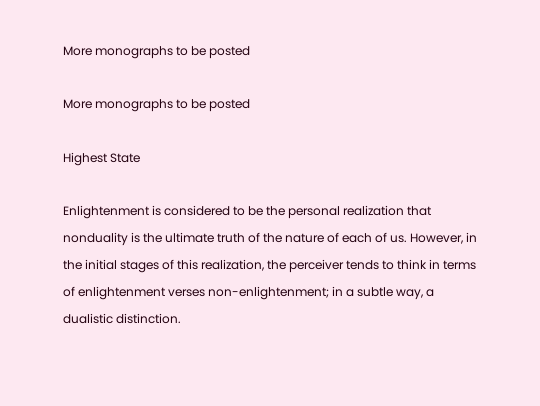More monographs to be posted

More monographs to be posted

Highest State

Enlightenment is considered to be the personal realization that nonduality is the ultimate truth of the nature of each of us. However, in the initial stages of this realization, the perceiver tends to think in terms of enlightenment verses non-enlightenment; in a subtle way, a dualistic distinction.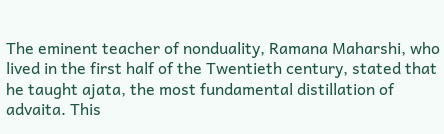The eminent teacher of nonduality, Ramana Maharshi, who lived in the first half of the Twentieth century, stated that he taught ajata, the most fundamental distillation of advaita. This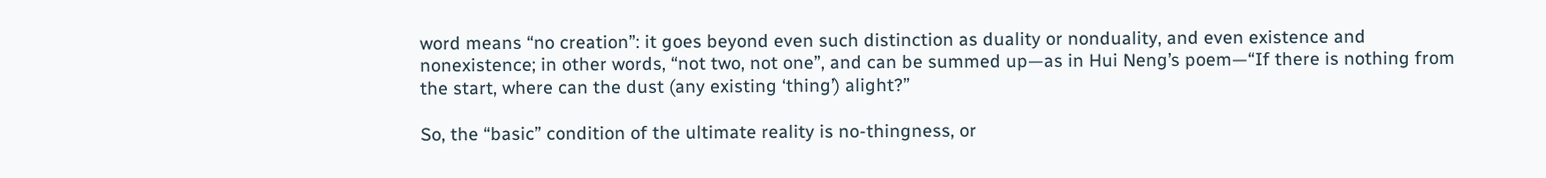word means “no creation”: it goes beyond even such distinction as duality or nonduality, and even existence and nonexistence; in other words, “not two, not one”, and can be summed up—as in Hui Neng’s poem—“If there is nothing from the start, where can the dust (any existing ‘thing’) alight?”

So, the “basic” condition of the ultimate reality is no-thingness, or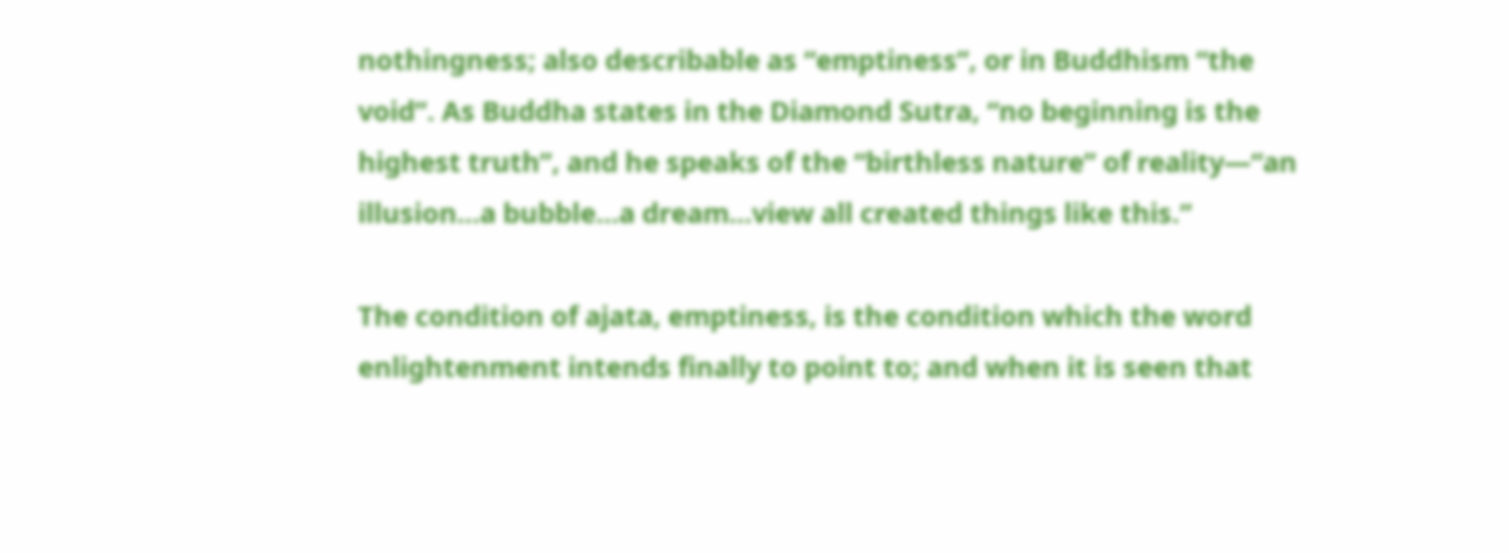nothingness; also describable as “emptiness”, or in Buddhism “the void”. As Buddha states in the Diamond Sutra, “no beginning is the highest truth”, and he speaks of the “birthless nature” of reality—“an illusion…a bubble…a dream…view all created things like this.”

The condition of ajata, emptiness, is the condition which the word enlightenment intends finally to point to; and when it is seen that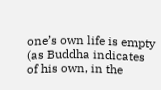one’s own life is empty (as Buddha indicates of his own, in the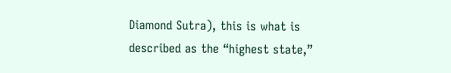Diamond Sutra), this is what is described as the “highest state,”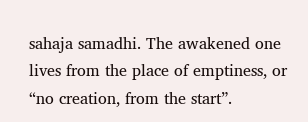sahaja samadhi. The awakened one lives from the place of emptiness, or “no creation, from the start”.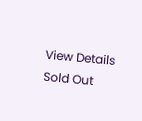View Details
Sold Out